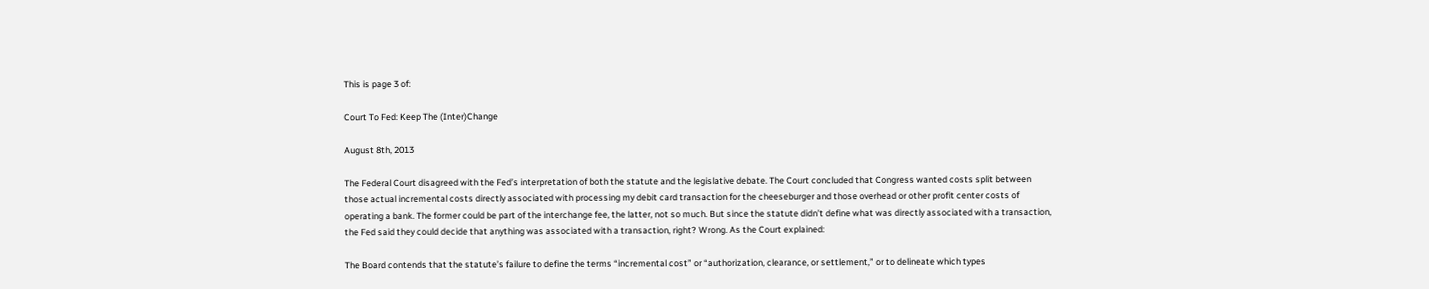This is page 3 of:

Court To Fed: Keep The (Inter)Change

August 8th, 2013

The Federal Court disagreed with the Fed’s interpretation of both the statute and the legislative debate. The Court concluded that Congress wanted costs split between those actual incremental costs directly associated with processing my debit card transaction for the cheeseburger and those overhead or other profit center costs of operating a bank. The former could be part of the interchange fee, the latter, not so much. But since the statute didn’t define what was directly associated with a transaction, the Fed said they could decide that anything was associated with a transaction, right? Wrong. As the Court explained:

The Board contends that the statute’s failure to define the terms “incremental cost” or “authorization, clearance, or settlement,” or to delineate which types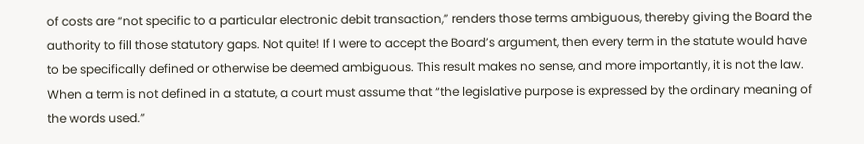of costs are “not specific to a particular electronic debit transaction,” renders those terms ambiguous, thereby giving the Board the authority to fill those statutory gaps. Not quite! If I were to accept the Board’s argument, then every term in the statute would have to be specifically defined or otherwise be deemed ambiguous. This result makes no sense, and more importantly, it is not the law. When a term is not defined in a statute, a court must assume that “the legislative purpose is expressed by the ordinary meaning of the words used.”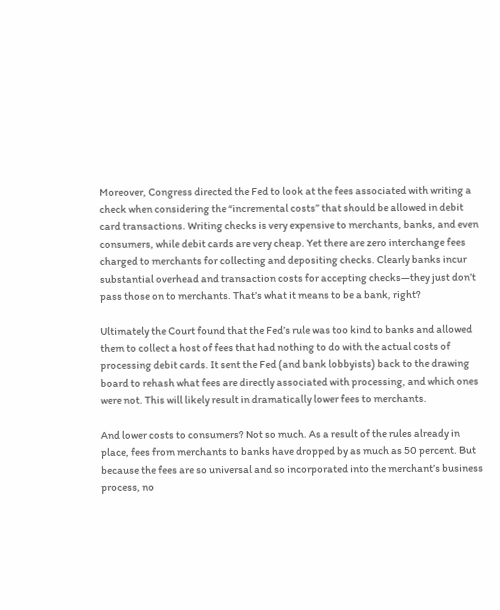Moreover, Congress directed the Fed to look at the fees associated with writing a check when considering the “incremental costs” that should be allowed in debit card transactions. Writing checks is very expensive to merchants, banks, and even consumers, while debit cards are very cheap. Yet there are zero interchange fees charged to merchants for collecting and depositing checks. Clearly banks incur substantial overhead and transaction costs for accepting checks—they just don’t pass those on to merchants. That’s what it means to be a bank, right?

Ultimately the Court found that the Fed’s rule was too kind to banks and allowed them to collect a host of fees that had nothing to do with the actual costs of processing debit cards. It sent the Fed (and bank lobbyists) back to the drawing board to rehash what fees are directly associated with processing, and which ones were not. This will likely result in dramatically lower fees to merchants.

And lower costs to consumers? Not so much. As a result of the rules already in place, fees from merchants to banks have dropped by as much as 50 percent. But because the fees are so universal and so incorporated into the merchant’s business process, no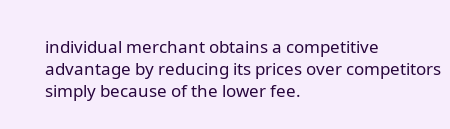individual merchant obtains a competitive advantage by reducing its prices over competitors simply because of the lower fee.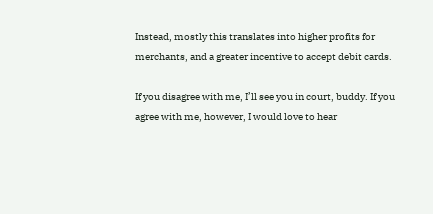Instead, mostly this translates into higher profits for merchants, and a greater incentive to accept debit cards.

If you disagree with me, I’ll see you in court, buddy. If you agree with me, however, I would love to hear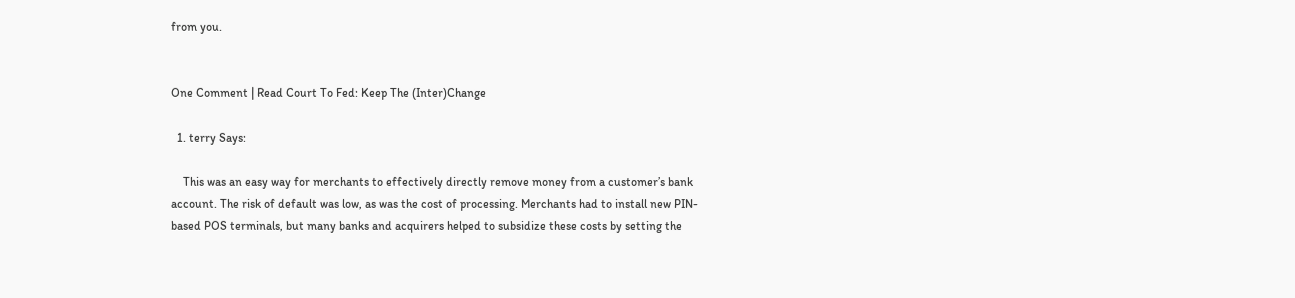from you.


One Comment | Read Court To Fed: Keep The (Inter)Change

  1. terry Says:

    This was an easy way for merchants to effectively directly remove money from a customer’s bank account. The risk of default was low, as was the cost of processing. Merchants had to install new PIN-based POS terminals, but many banks and acquirers helped to subsidize these costs by setting the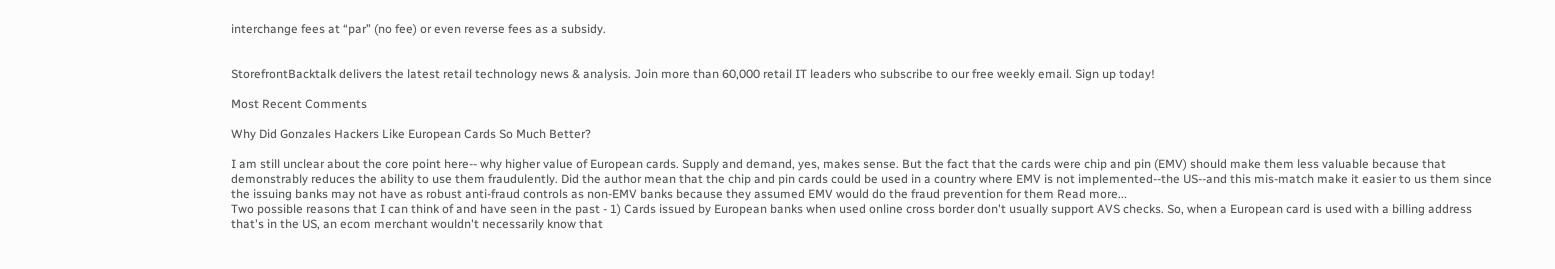interchange fees at “par” (no fee) or even reverse fees as a subsidy.


StorefrontBacktalk delivers the latest retail technology news & analysis. Join more than 60,000 retail IT leaders who subscribe to our free weekly email. Sign up today!

Most Recent Comments

Why Did Gonzales Hackers Like European Cards So Much Better?

I am still unclear about the core point here-- why higher value of European cards. Supply and demand, yes, makes sense. But the fact that the cards were chip and pin (EMV) should make them less valuable because that demonstrably reduces the ability to use them fraudulently. Did the author mean that the chip and pin cards could be used in a country where EMV is not implemented--the US--and this mis-match make it easier to us them since the issuing banks may not have as robust anti-fraud controls as non-EMV banks because they assumed EMV would do the fraud prevention for them Read more...
Two possible reasons that I can think of and have seen in the past - 1) Cards issued by European banks when used online cross border don't usually support AVS checks. So, when a European card is used with a billing address that's in the US, an ecom merchant wouldn't necessarily know that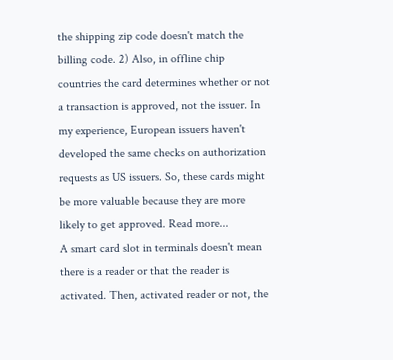the shipping zip code doesn't match the billing code. 2) Also, in offline chip countries the card determines whether or not a transaction is approved, not the issuer. In my experience, European issuers haven't developed the same checks on authorization requests as US issuers. So, these cards might be more valuable because they are more likely to get approved. Read more...
A smart card slot in terminals doesn't mean there is a reader or that the reader is activated. Then, activated reader or not, the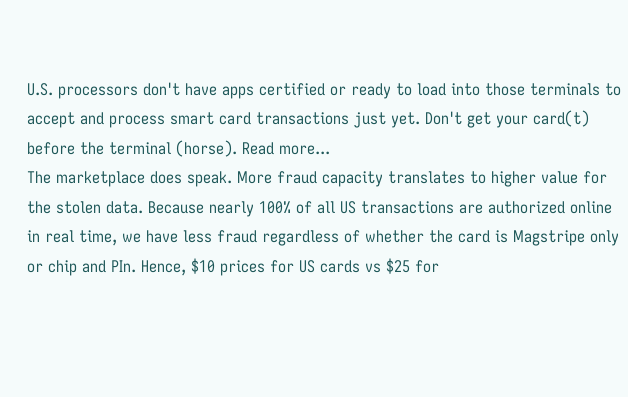U.S. processors don't have apps certified or ready to load into those terminals to accept and process smart card transactions just yet. Don't get your card(t) before the terminal (horse). Read more...
The marketplace does speak. More fraud capacity translates to higher value for the stolen data. Because nearly 100% of all US transactions are authorized online in real time, we have less fraud regardless of whether the card is Magstripe only or chip and PIn. Hence, $10 prices for US cards vs $25 for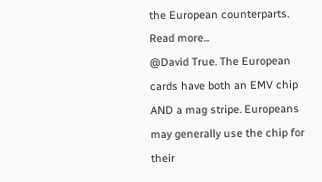the European counterparts. Read more...
@David True. The European cards have both an EMV chip AND a mag stripe. Europeans may generally use the chip for their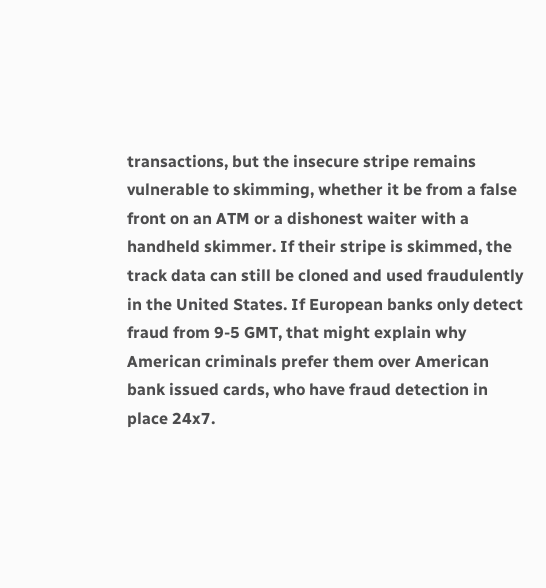transactions, but the insecure stripe remains vulnerable to skimming, whether it be from a false front on an ATM or a dishonest waiter with a handheld skimmer. If their stripe is skimmed, the track data can still be cloned and used fraudulently in the United States. If European banks only detect fraud from 9-5 GMT, that might explain why American criminals prefer them over American bank issued cards, who have fraud detection in place 24x7.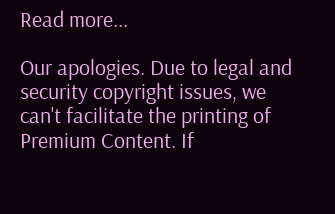Read more...

Our apologies. Due to legal and security copyright issues, we can't facilitate the printing of Premium Content. If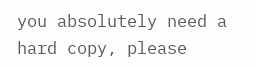you absolutely need a hard copy, please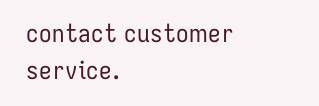contact customer service.